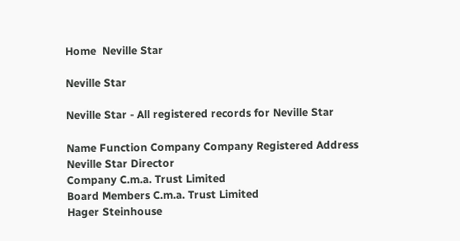Home  Neville Star

Neville Star

Neville Star - All registered records for Neville Star

Name Function Company Company Registered Address
Neville Star Director
Company C.m.a. Trust Limited
Board Members C.m.a. Trust Limited
Hager Steinhouse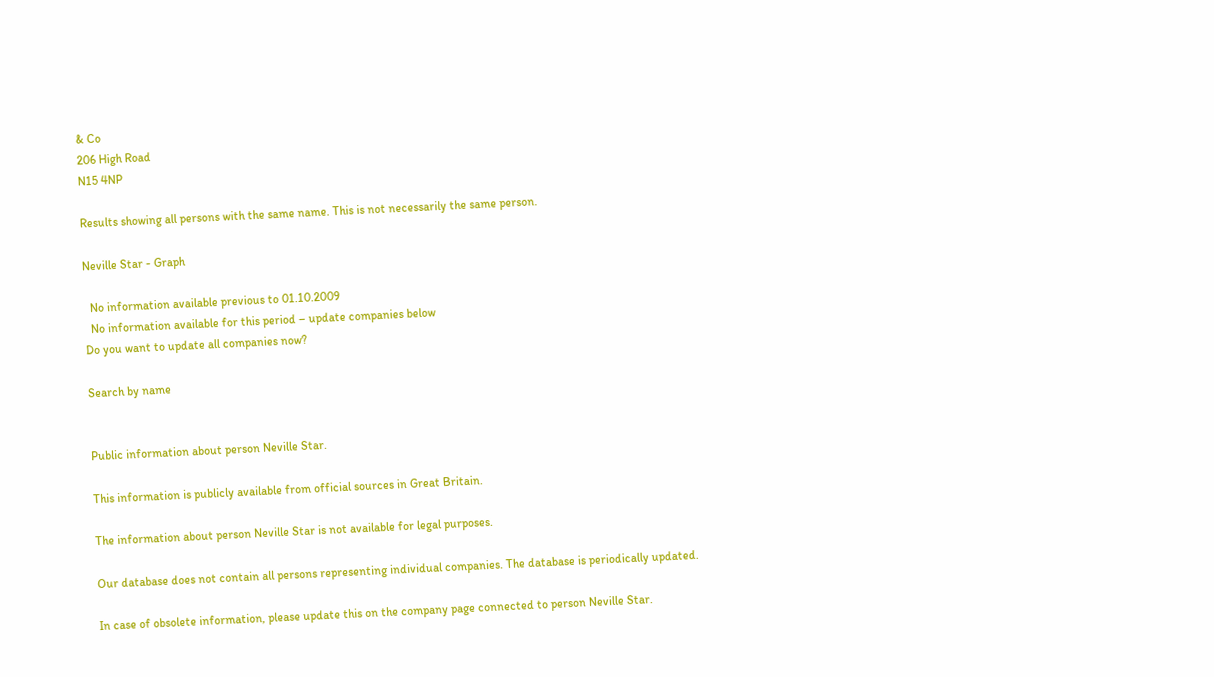& Co
206 High Road
N15 4NP

Results showing all persons with the same name. This is not necessarily the same person.

Neville Star - Graph

  No information available previous to 01.10.2009
  No information available for this period – update companies below
Do you want to update all companies now?

Search by name


Public information about person Neville Star.

This information is publicly available from official sources in Great Britain.

The information about person Neville Star is not available for legal purposes.

Our database does not contain all persons representing individual companies. The database is periodically updated.

In case of obsolete information, please update this on the company page connected to person Neville Star.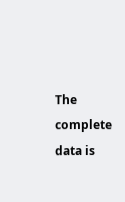The complete data is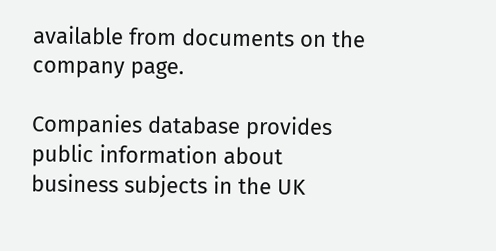available from documents on the company page.

Companies database provides public information about business subjects in the UK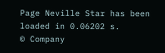Page Neville Star has been loaded in 0.06202 s.
© Company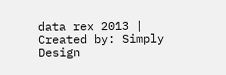data rex 2013 |
Created by: Simply Design